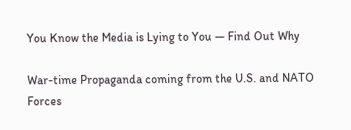You Know the Media is Lying to You — Find Out Why

War-time Propaganda coming from the U.S. and NATO Forces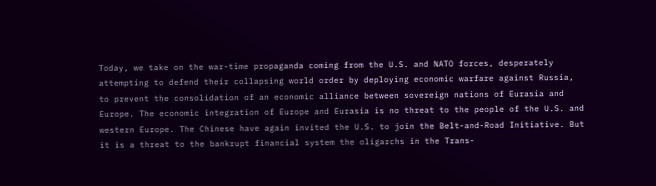Today, we take on the war-time propaganda coming from the U.S. and NATO forces, desperately attempting to defend their collapsing world order by deploying economic warfare against Russia, to prevent the consolidation of an economic alliance between sovereign nations of Eurasia and Europe. The economic integration of Europe and Eurasia is no threat to the people of the U.S. and western Europe. The Chinese have again invited the U.S. to join the Belt-and-Road Initiative. But it is a threat to the bankrupt financial system the oligarchs in the Trans-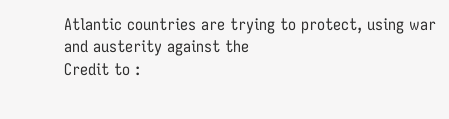Atlantic countries are trying to protect, using war and austerity against the
Credit to :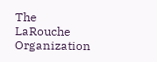The LaRouche Organization